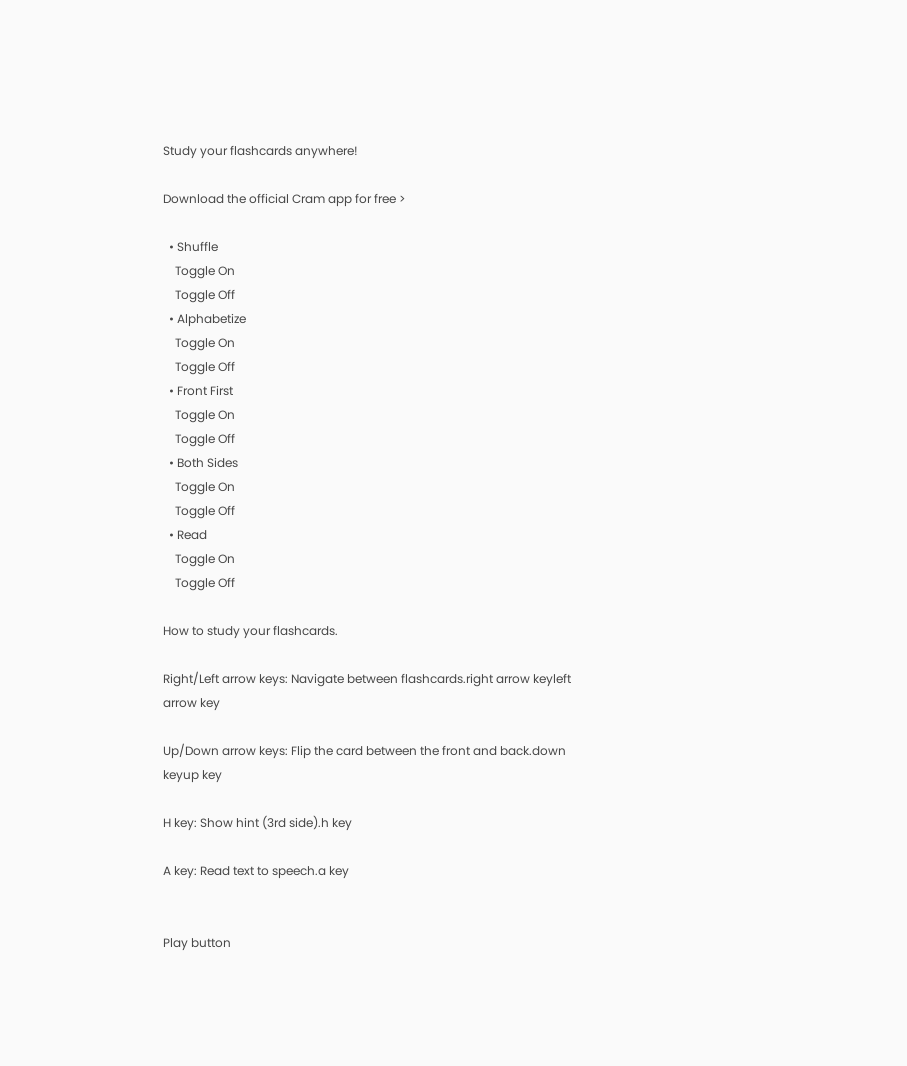Study your flashcards anywhere!

Download the official Cram app for free >

  • Shuffle
    Toggle On
    Toggle Off
  • Alphabetize
    Toggle On
    Toggle Off
  • Front First
    Toggle On
    Toggle Off
  • Both Sides
    Toggle On
    Toggle Off
  • Read
    Toggle On
    Toggle Off

How to study your flashcards.

Right/Left arrow keys: Navigate between flashcards.right arrow keyleft arrow key

Up/Down arrow keys: Flip the card between the front and back.down keyup key

H key: Show hint (3rd side).h key

A key: Read text to speech.a key


Play button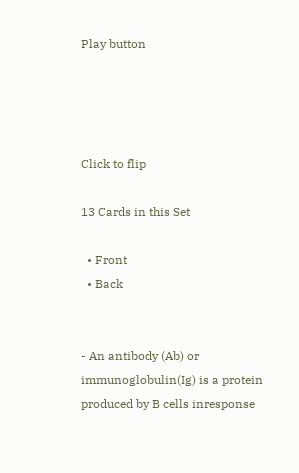Play button




Click to flip

13 Cards in this Set

  • Front
  • Back


- An antibody (Ab) or immunoglobulin(Ig) is a protein produced by B cells inresponse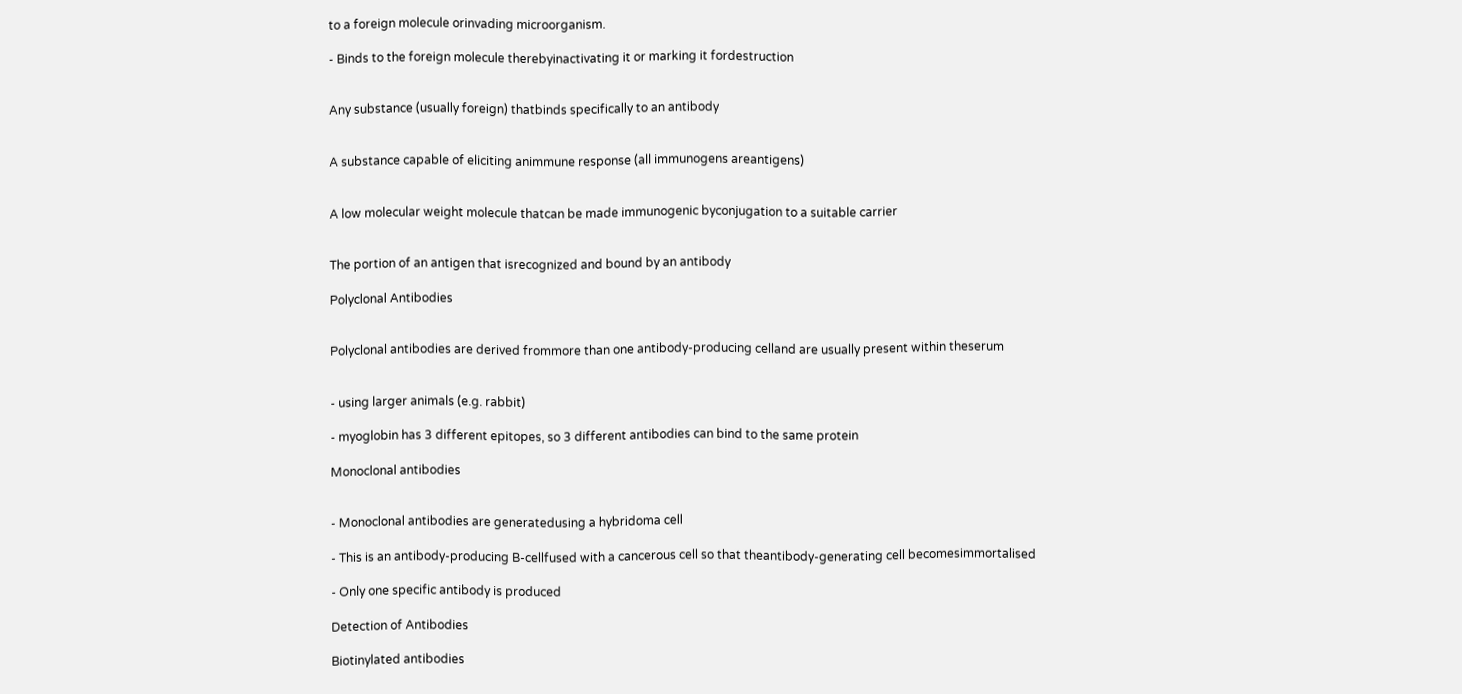to a foreign molecule orinvading microorganism.

- Binds to the foreign molecule therebyinactivating it or marking it fordestruction


Any substance (usually foreign) thatbinds specifically to an antibody


A substance capable of eliciting animmune response (all immunogens areantigens)


A low molecular weight molecule thatcan be made immunogenic byconjugation to a suitable carrier


The portion of an antigen that isrecognized and bound by an antibody

Polyclonal Antibodies


Polyclonal antibodies are derived frommore than one antibody-producing celland are usually present within theserum


- using larger animals (e.g. rabbit)

- myoglobin has 3 different epitopes, so 3 different antibodies can bind to the same protein

Monoclonal antibodies


- Monoclonal antibodies are generatedusing a hybridoma cell

- This is an antibody-producing B-cellfused with a cancerous cell so that theantibody-generating cell becomesimmortalised

- Only one specific antibody is produced

Detection of Antibodies

Biotinylated antibodies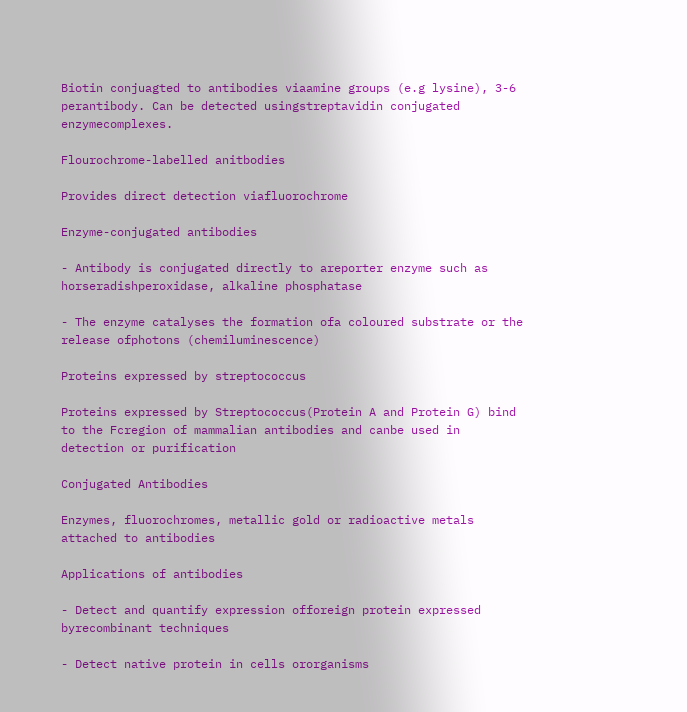Biotin conjuagted to antibodies viaamine groups (e.g lysine), 3-6 perantibody. Can be detected usingstreptavidin conjugated enzymecomplexes.

Flourochrome-labelled anitbodies

Provides direct detection viafluorochrome

Enzyme-conjugated antibodies

- Antibody is conjugated directly to areporter enzyme such as horseradishperoxidase, alkaline phosphatase

- The enzyme catalyses the formation ofa coloured substrate or the release ofphotons (chemiluminescence)

Proteins expressed by streptococcus

Proteins expressed by Streptococcus(Protein A and Protein G) bind to the Fcregion of mammalian antibodies and canbe used in detection or purification

Conjugated Antibodies

Enzymes, fluorochromes, metallic gold or radioactive metals attached to antibodies

Applications of antibodies

- Detect and quantify expression offoreign protein expressed byrecombinant techniques

- Detect native protein in cells ororganisms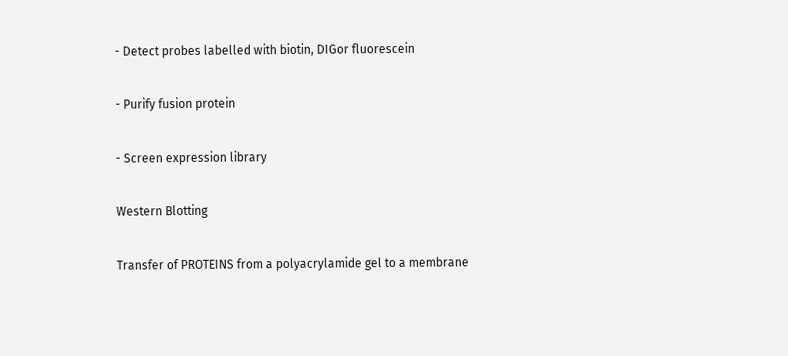- Detect probes labelled with biotin, DIGor fluorescein

- Purify fusion protein

- Screen expression library

Western Blotting

Transfer of PROTEINS from a polyacrylamide gel to a membrane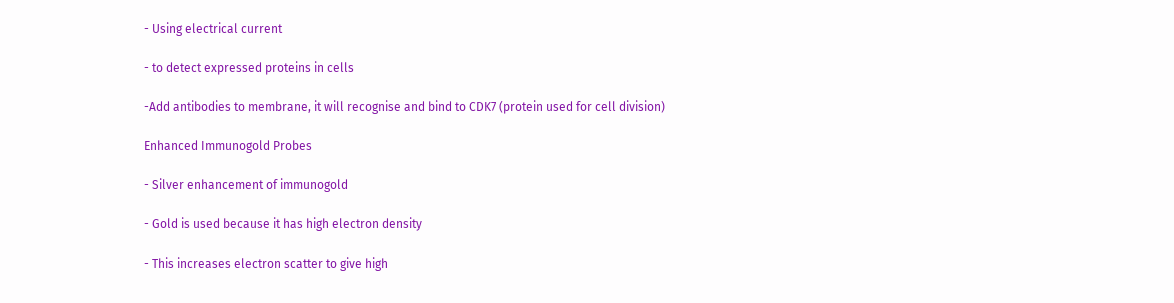- Using electrical current

- to detect expressed proteins in cells

-Add antibodies to membrane, it will recognise and bind to CDK7 (protein used for cell division)

Enhanced Immunogold Probes

- Silver enhancement of immunogold

- Gold is used because it has high electron density

- This increases electron scatter to give high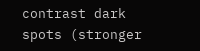contrast dark spots (stronger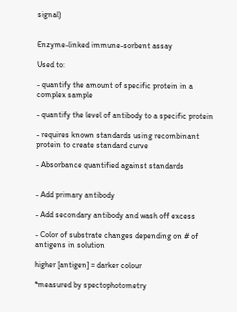signal)


Enzyme-linked immune-sorbent assay

Used to:

- quantify the amount of specific protein in a complex sample

- quantify the level of antibody to a specific protein

- requires known standards using recombinant protein to create standard curve

- Absorbance quantified against standards


- Add primary antibody

- Add secondary antibody and wash off excess

- Color of substrate changes depending on # of antigens in solution

higher [antigen] = darker colour

*measured by spectophotometry